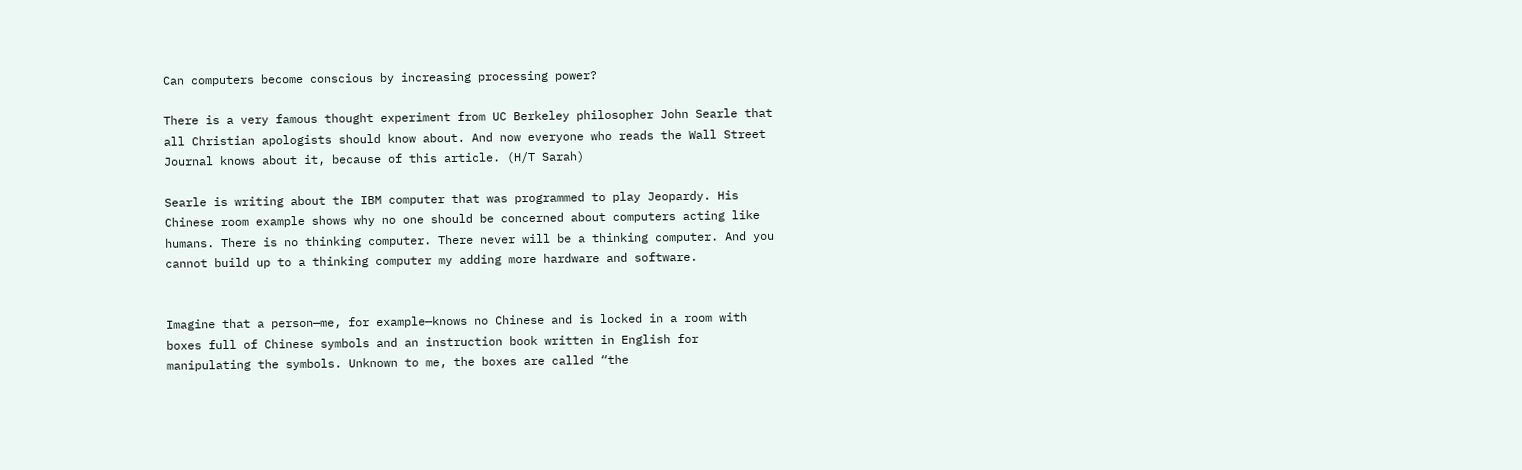Can computers become conscious by increasing processing power?

There is a very famous thought experiment from UC Berkeley philosopher John Searle that all Christian apologists should know about. And now everyone who reads the Wall Street Journal knows about it, because of this article. (H/T Sarah)

Searle is writing about the IBM computer that was programmed to play Jeopardy. His Chinese room example shows why no one should be concerned about computers acting like humans. There is no thinking computer. There never will be a thinking computer. And you cannot build up to a thinking computer my adding more hardware and software.


Imagine that a person—me, for example—knows no Chinese and is locked in a room with boxes full of Chinese symbols and an instruction book written in English for manipulating the symbols. Unknown to me, the boxes are called “the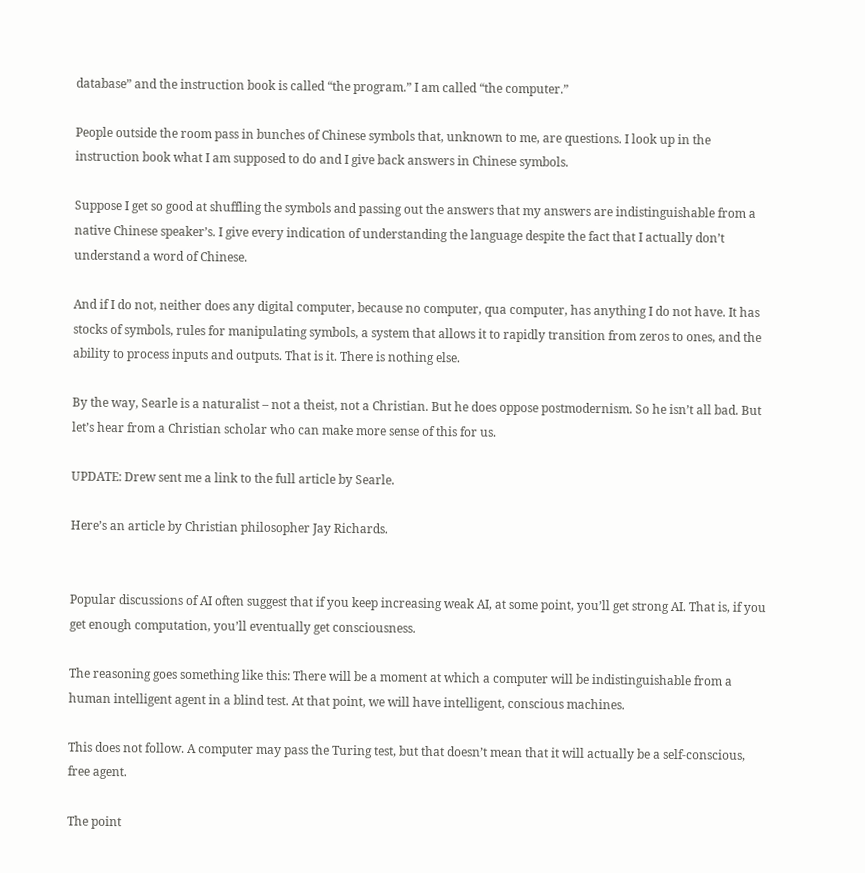database” and the instruction book is called “the program.” I am called “the computer.”

People outside the room pass in bunches of Chinese symbols that, unknown to me, are questions. I look up in the instruction book what I am supposed to do and I give back answers in Chinese symbols.

Suppose I get so good at shuffling the symbols and passing out the answers that my answers are indistinguishable from a native Chinese speaker’s. I give every indication of understanding the language despite the fact that I actually don’t understand a word of Chinese.

And if I do not, neither does any digital computer, because no computer, qua computer, has anything I do not have. It has stocks of symbols, rules for manipulating symbols, a system that allows it to rapidly transition from zeros to ones, and the ability to process inputs and outputs. That is it. There is nothing else.

By the way, Searle is a naturalist – not a theist, not a Christian. But he does oppose postmodernism. So he isn’t all bad. But let’s hear from a Christian scholar who can make more sense of this for us.

UPDATE: Drew sent me a link to the full article by Searle.

Here’s an article by Christian philosopher Jay Richards.


Popular discussions of AI often suggest that if you keep increasing weak AI, at some point, you’ll get strong AI. That is, if you get enough computation, you’ll eventually get consciousness.

The reasoning goes something like this: There will be a moment at which a computer will be indistinguishable from a human intelligent agent in a blind test. At that point, we will have intelligent, conscious machines.

This does not follow. A computer may pass the Turing test, but that doesn’t mean that it will actually be a self-conscious, free agent.

The point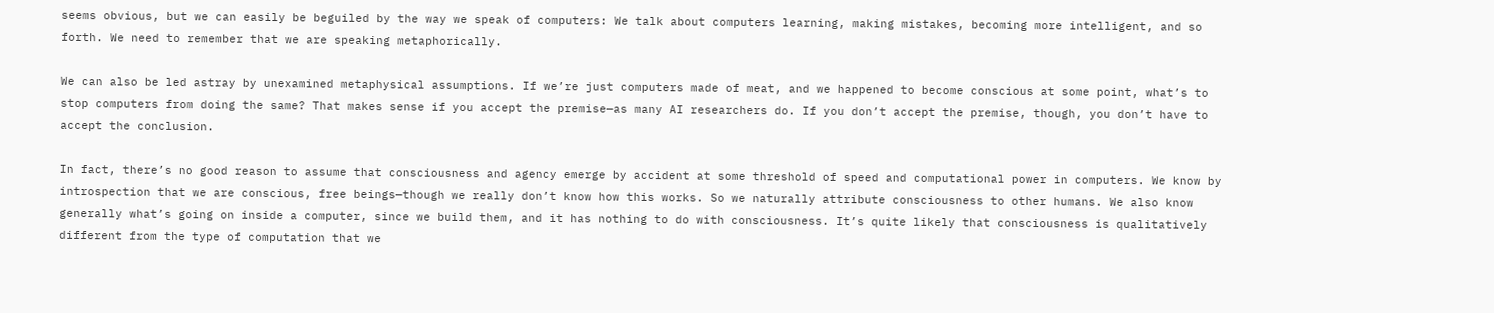seems obvious, but we can easily be beguiled by the way we speak of computers: We talk about computers learning, making mistakes, becoming more intelligent, and so forth. We need to remember that we are speaking metaphorically.

We can also be led astray by unexamined metaphysical assumptions. If we’re just computers made of meat, and we happened to become conscious at some point, what’s to stop computers from doing the same? That makes sense if you accept the premise—as many AI researchers do. If you don’t accept the premise, though, you don’t have to accept the conclusion.

In fact, there’s no good reason to assume that consciousness and agency emerge by accident at some threshold of speed and computational power in computers. We know by introspection that we are conscious, free beings—though we really don’t know how this works. So we naturally attribute consciousness to other humans. We also know generally what’s going on inside a computer, since we build them, and it has nothing to do with consciousness. It’s quite likely that consciousness is qualitatively different from the type of computation that we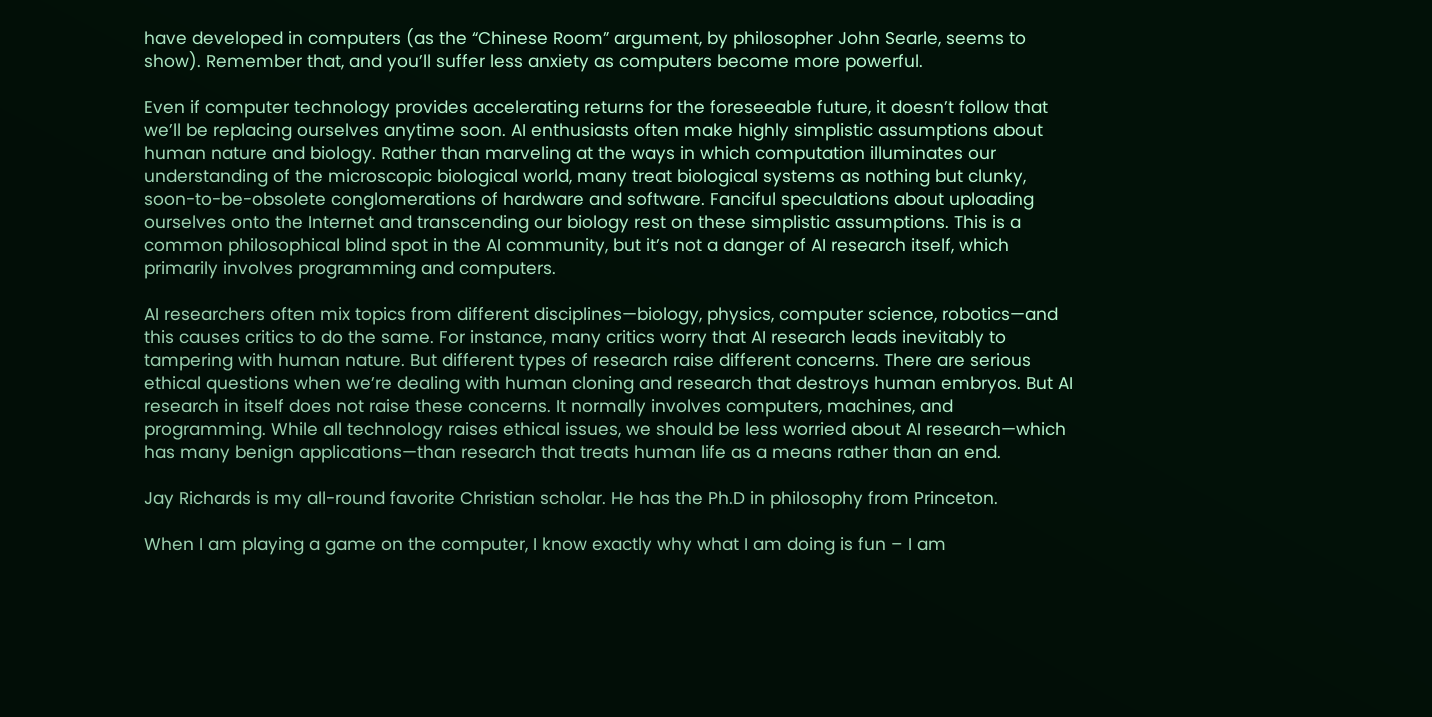have developed in computers (as the “Chinese Room” argument, by philosopher John Searle, seems to show). Remember that, and you’ll suffer less anxiety as computers become more powerful.

Even if computer technology provides accelerating returns for the foreseeable future, it doesn’t follow that we’ll be replacing ourselves anytime soon. AI enthusiasts often make highly simplistic assumptions about human nature and biology. Rather than marveling at the ways in which computation illuminates our understanding of the microscopic biological world, many treat biological systems as nothing but clunky, soon-to-be-obsolete conglomerations of hardware and software. Fanciful speculations about uploading ourselves onto the Internet and transcending our biology rest on these simplistic assumptions. This is a common philosophical blind spot in the AI community, but it’s not a danger of AI research itself, which primarily involves programming and computers.

AI researchers often mix topics from different disciplines—biology, physics, computer science, robotics—and this causes critics to do the same. For instance, many critics worry that AI research leads inevitably to tampering with human nature. But different types of research raise different concerns. There are serious ethical questions when we’re dealing with human cloning and research that destroys human embryos. But AI research in itself does not raise these concerns. It normally involves computers, machines, and programming. While all technology raises ethical issues, we should be less worried about AI research—which has many benign applications—than research that treats human life as a means rather than an end.

Jay Richards is my all-round favorite Christian scholar. He has the Ph.D in philosophy from Princeton.

When I am playing a game on the computer, I know exactly why what I am doing is fun – I am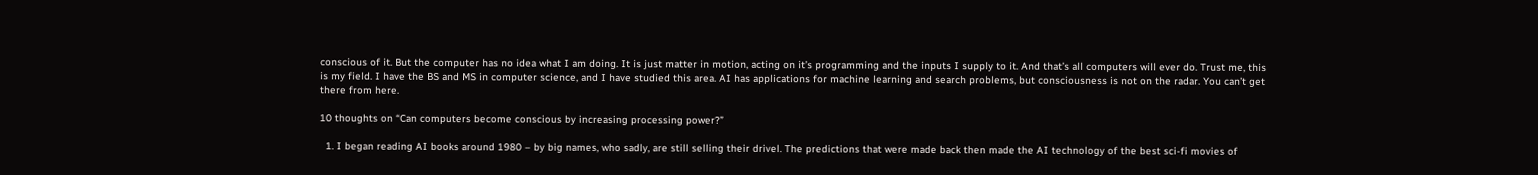conscious of it. But the computer has no idea what I am doing. It is just matter in motion, acting on it’s programming and the inputs I supply to it. And that’s all computers will ever do. Trust me, this is my field. I have the BS and MS in computer science, and I have studied this area. AI has applications for machine learning and search problems, but consciousness is not on the radar. You can’t get there from here.

10 thoughts on “Can computers become conscious by increasing processing power?”

  1. I began reading AI books around 1980 – by big names, who sadly, are still selling their drivel. The predictions that were made back then made the AI technology of the best sci-fi movies of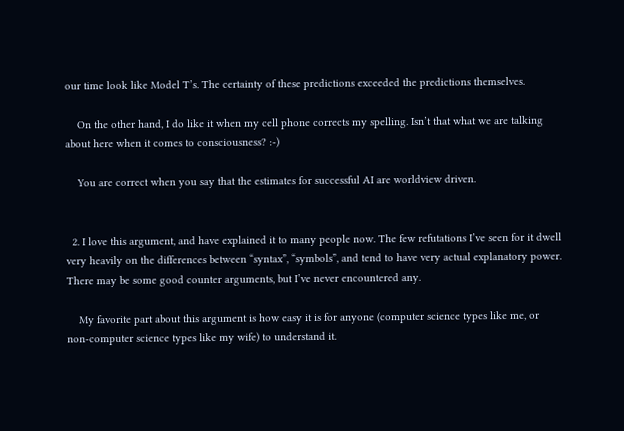our time look like Model T’s. The certainty of these predictions exceeded the predictions themselves.

    On the other hand, I do like it when my cell phone corrects my spelling. Isn’t that what we are talking about here when it comes to consciousness? :-)

    You are correct when you say that the estimates for successful AI are worldview driven.


  2. I love this argument, and have explained it to many people now. The few refutations I’ve seen for it dwell very heavily on the differences between “syntax”, “symbols”, and tend to have very actual explanatory power. There may be some good counter arguments, but I’ve never encountered any.

    My favorite part about this argument is how easy it is for anyone (computer science types like me, or non-computer science types like my wife) to understand it.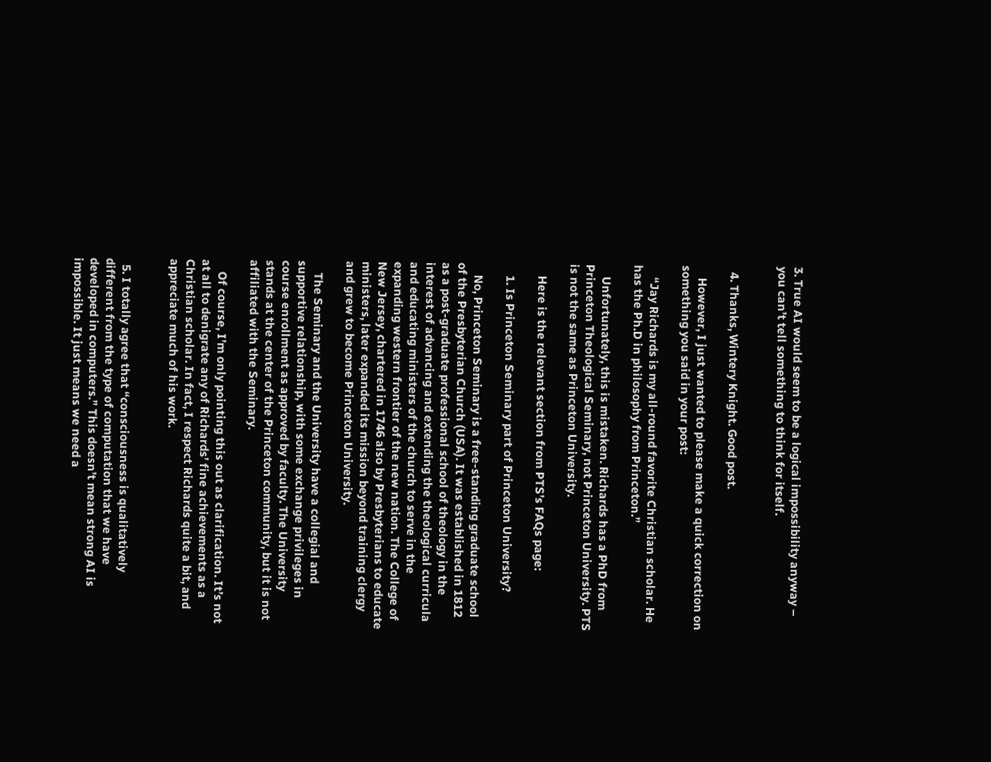3. True AI would seem to be a logical impossibility anyway – you can’t tell something to think for itself.


  4. Thanks, Wintery Knight. Good post.

    However, I just wanted to please make a quick correction on something you said in your post:

    “Jay Richards is my all-round favorite Christian scholar. He has the Ph.D in philosophy from Princeton.”

    Unfortunately, this is mistaken. Richards has a PhD from Princeton Theological Seminary, not Princeton University. PTS is not the same as Princeton University.

    Here is the relevant section from PTS’s FAQs page:

    1. Is Princeton Seminary part of Princeton University?

    No, Princeton Seminary is a free-standing graduate school of the Presbyterian Church (USA). It was established in 1812 as a post-graduate professional school of theology in the interest of advancing and extending the theological curricula and educating ministers of the church to serve in the expanding western frontier of the new nation. The College of New Jersey, chartered in 1746 also by Presbyterians to educate ministers, later expanded its mission beyond training clergy and grew to become Princeton University.

    The Seminary and the University have a collegial and supportive relationship, with some exchange privileges in course enrollment as approved by faculty. The University stands at the center of the Princeton community, but it is not affiliated with the Seminary.

    Of course, I’m only pointing this out as clarification. It’s not at all to denigrate any of Richards’ fine achievements as a Christian scholar. In fact, I respect Richards quite a bit, and appreciate much of his work.


  5. I totally agree that “consciousness is qualitatively different from the type of computation that we have developed in computers.” This doesn’t mean strong AI is impossible. It just means we need a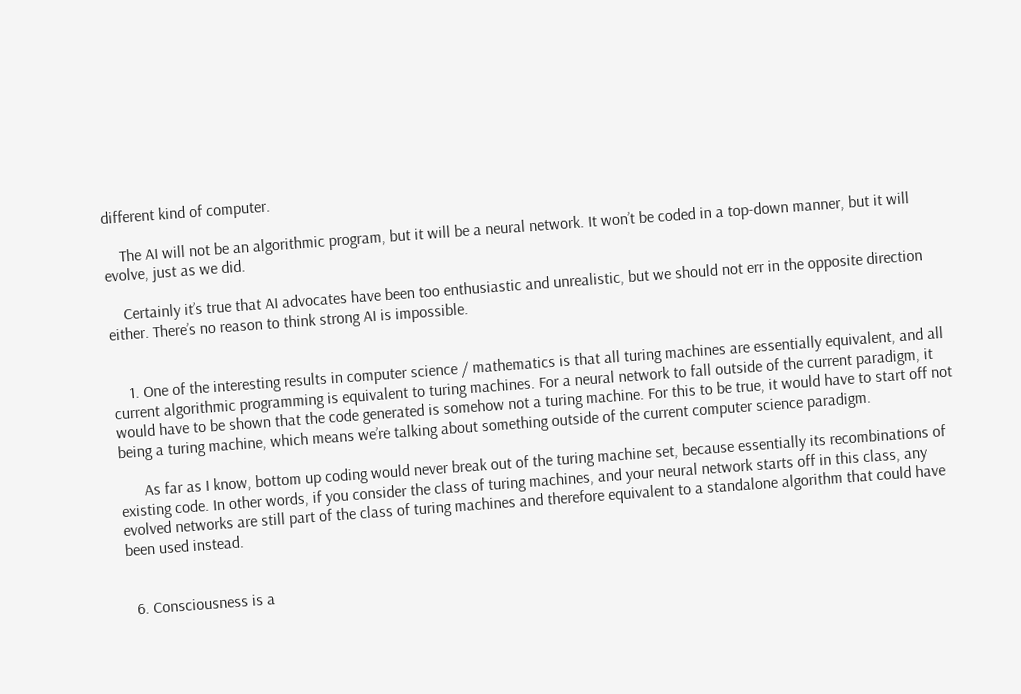different kind of computer.

    The AI will not be an algorithmic program, but it will be a neural network. It won’t be coded in a top-down manner, but it will evolve, just as we did.

    Certainly it’s true that AI advocates have been too enthusiastic and unrealistic, but we should not err in the opposite direction either. There’s no reason to think strong AI is impossible.


    1. One of the interesting results in computer science / mathematics is that all turing machines are essentially equivalent, and all current algorithmic programming is equivalent to turing machines. For a neural network to fall outside of the current paradigm, it would have to be shown that the code generated is somehow not a turing machine. For this to be true, it would have to start off not being a turing machine, which means we’re talking about something outside of the current computer science paradigm.

      As far as I know, bottom up coding would never break out of the turing machine set, because essentially its recombinations of existing code. In other words, if you consider the class of turing machines, and your neural network starts off in this class, any evolved networks are still part of the class of turing machines and therefore equivalent to a standalone algorithm that could have been used instead.


  6. Consciousness is a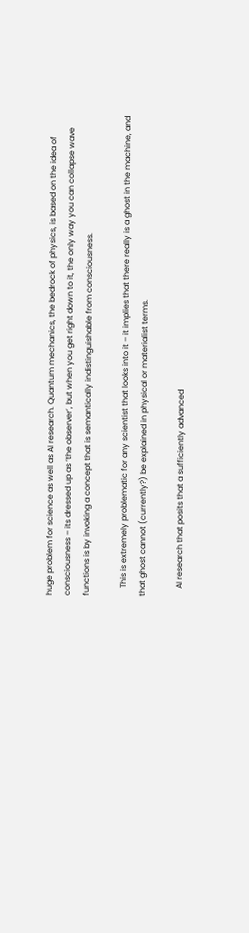huge problem for science as well as AI research. Quantum mechanics, the bedrock of physics, is based on the idea of consciousness – its dressed up as ‘the observer’, but when you get right down to it, the only way you can collapse wave functions is by invoking a concept that is semantically indistinguishable from consciousness.

    This is extremely problematic for any scientist that looks into it – it implies that there really is a ghost in the machine, and that ghost cannot (currently?) be explained in physical or materialist terms.

    AI research that posits that a sufficiently advanced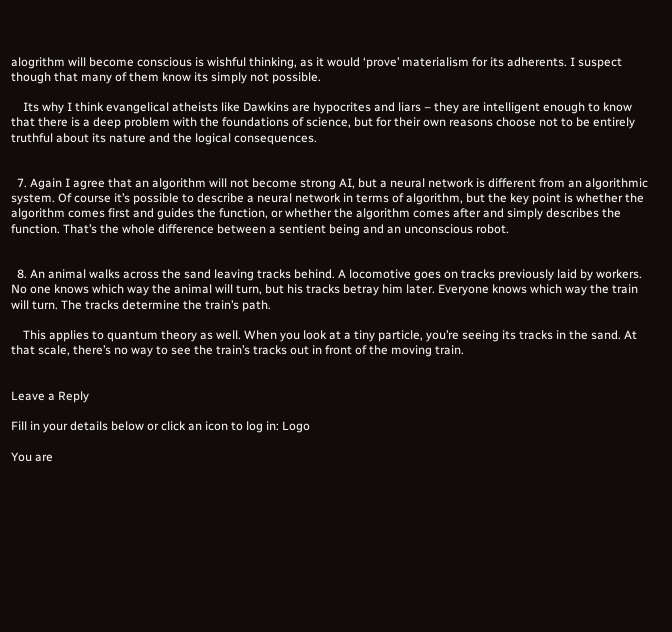alogrithm will become conscious is wishful thinking, as it would ‘prove’ materialism for its adherents. I suspect though that many of them know its simply not possible.

    Its why I think evangelical atheists like Dawkins are hypocrites and liars – they are intelligent enough to know that there is a deep problem with the foundations of science, but for their own reasons choose not to be entirely truthful about its nature and the logical consequences.


  7. Again I agree that an algorithm will not become strong AI, but a neural network is different from an algorithmic system. Of course it’s possible to describe a neural network in terms of algorithm, but the key point is whether the algorithm comes first and guides the function, or whether the algorithm comes after and simply describes the function. That’s the whole difference between a sentient being and an unconscious robot.


  8. An animal walks across the sand leaving tracks behind. A locomotive goes on tracks previously laid by workers. No one knows which way the animal will turn, but his tracks betray him later. Everyone knows which way the train will turn. The tracks determine the train’s path.

    This applies to quantum theory as well. When you look at a tiny particle, you’re seeing its tracks in the sand. At that scale, there’s no way to see the train’s tracks out in front of the moving train.


Leave a Reply

Fill in your details below or click an icon to log in: Logo

You are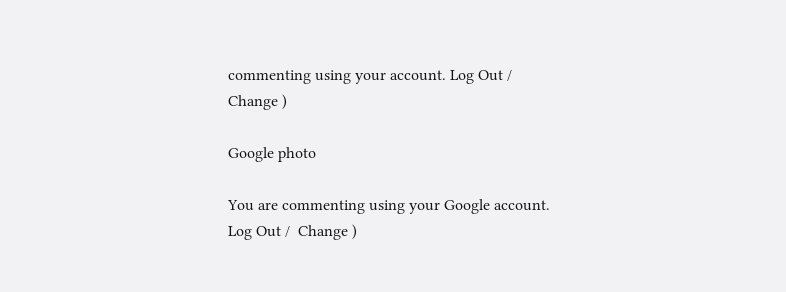commenting using your account. Log Out /  Change )

Google photo

You are commenting using your Google account. Log Out /  Change )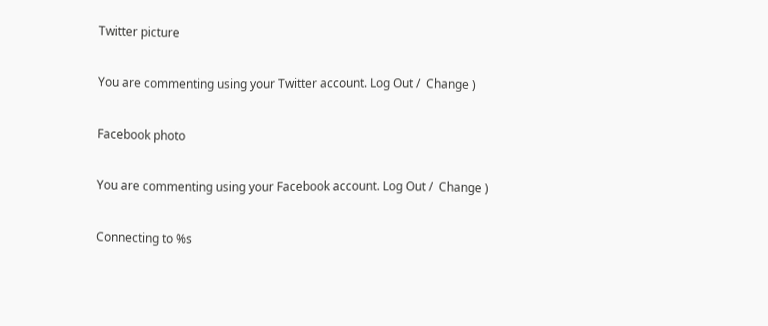Twitter picture

You are commenting using your Twitter account. Log Out /  Change )

Facebook photo

You are commenting using your Facebook account. Log Out /  Change )

Connecting to %s